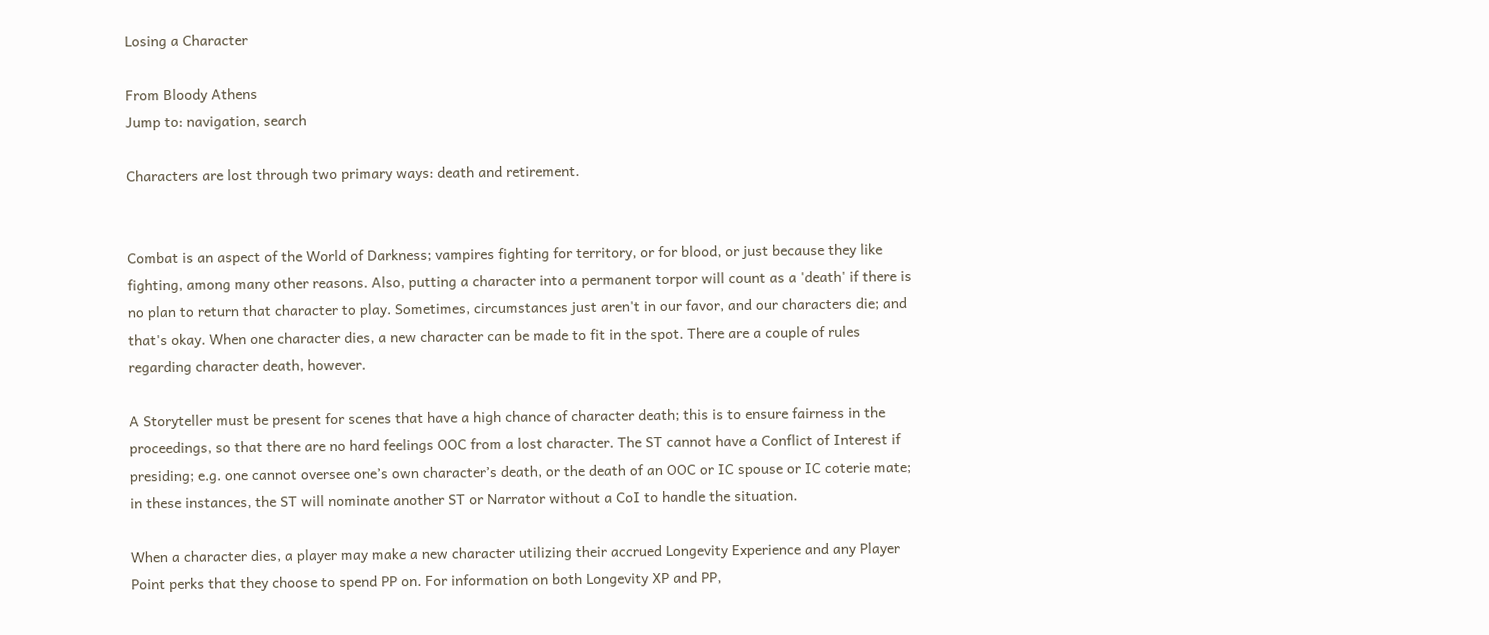Losing a Character

From Bloody Athens
Jump to: navigation, search

Characters are lost through two primary ways: death and retirement.


Combat is an aspect of the World of Darkness; vampires fighting for territory, or for blood, or just because they like fighting, among many other reasons. Also, putting a character into a permanent torpor will count as a 'death' if there is no plan to return that character to play. Sometimes, circumstances just aren't in our favor, and our characters die; and that's okay. When one character dies, a new character can be made to fit in the spot. There are a couple of rules regarding character death, however.

A Storyteller must be present for scenes that have a high chance of character death; this is to ensure fairness in the proceedings, so that there are no hard feelings OOC from a lost character. The ST cannot have a Conflict of Interest if presiding; e.g. one cannot oversee one’s own character’s death, or the death of an OOC or IC spouse or IC coterie mate; in these instances, the ST will nominate another ST or Narrator without a CoI to handle the situation.

When a character dies, a player may make a new character utilizing their accrued Longevity Experience and any Player Point perks that they choose to spend PP on. For information on both Longevity XP and PP,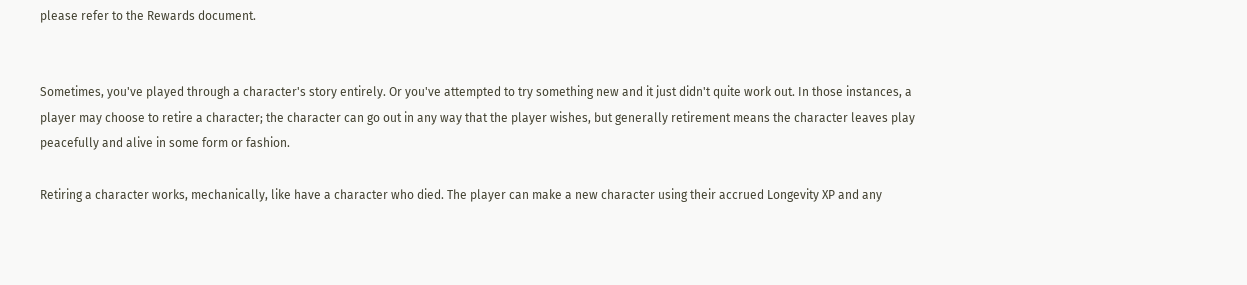please refer to the Rewards document.


Sometimes, you've played through a character's story entirely. Or you've attempted to try something new and it just didn't quite work out. In those instances, a player may choose to retire a character; the character can go out in any way that the player wishes, but generally retirement means the character leaves play peacefully and alive in some form or fashion.

Retiring a character works, mechanically, like have a character who died. The player can make a new character using their accrued Longevity XP and any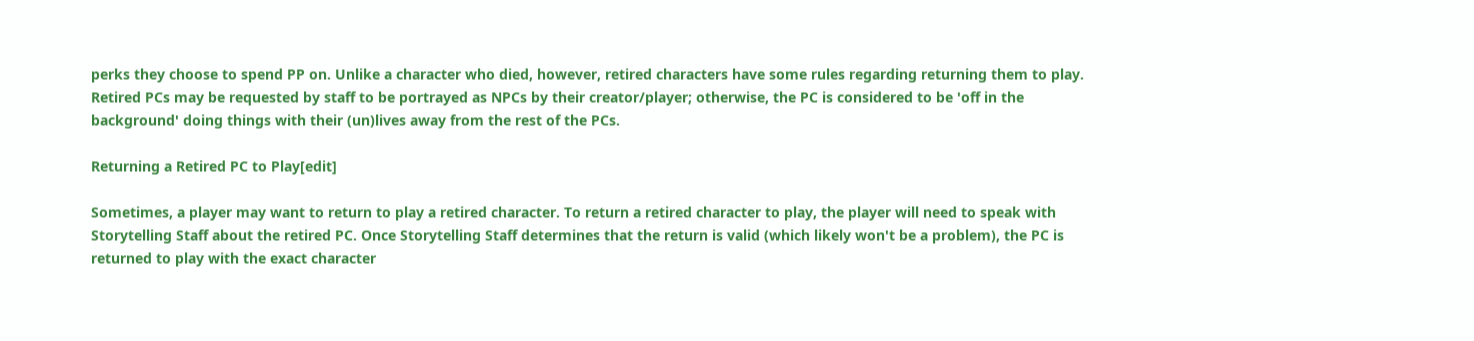perks they choose to spend PP on. Unlike a character who died, however, retired characters have some rules regarding returning them to play. Retired PCs may be requested by staff to be portrayed as NPCs by their creator/player; otherwise, the PC is considered to be 'off in the background' doing things with their (un)lives away from the rest of the PCs.

Returning a Retired PC to Play[edit]

Sometimes, a player may want to return to play a retired character. To return a retired character to play, the player will need to speak with Storytelling Staff about the retired PC. Once Storytelling Staff determines that the return is valid (which likely won't be a problem), the PC is returned to play with the exact character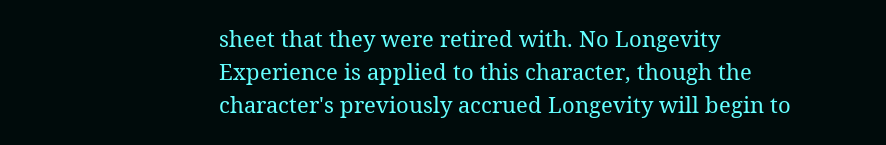sheet that they were retired with. No Longevity Experience is applied to this character, though the character's previously accrued Longevity will begin to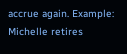accrue again. Example: Michelle retires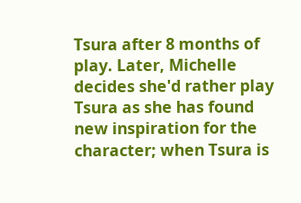Tsura after 8 months of play. Later, Michelle decides she'd rather play Tsura as she has found new inspiration for the character; when Tsura is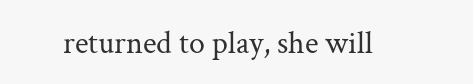returned to play, she will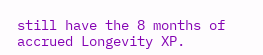still have the 8 months of accrued Longevity XP.